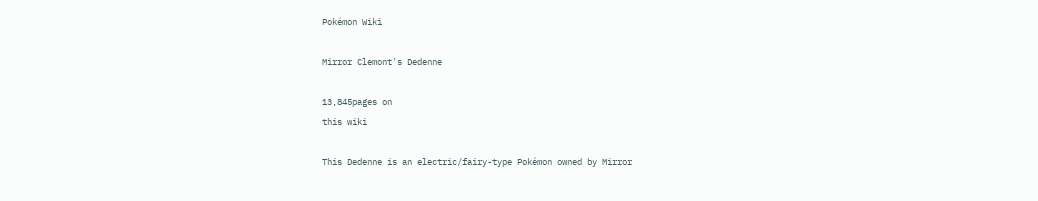Pokémon Wiki

Mirror Clemont's Dedenne

13,845pages on
this wiki

This Dedenne is an electric/fairy-type Pokémon owned by Mirror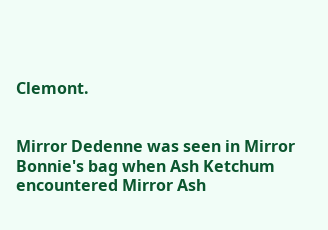Clemont.


Mirror Dedenne was seen in Mirror Bonnie's bag when Ash Ketchum encountered Mirror Ash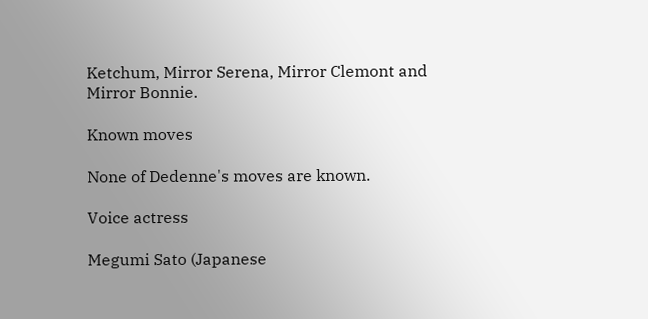Ketchum, Mirror Serena, Mirror Clemont and Mirror Bonnie.

Known moves

None of Dedenne's moves are known.

Voice actress

Megumi Sato (Japanese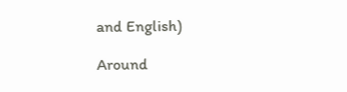and English)

Around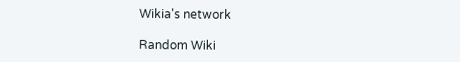Wikia's network

Random Wiki